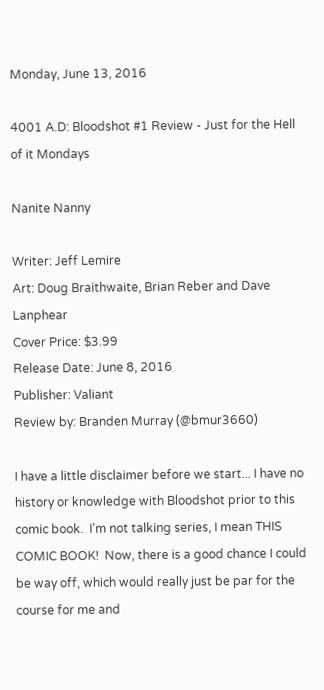Monday, June 13, 2016

4001 A.D: Bloodshot #1 Review - Just for the Hell of it Mondays

Nanite Nanny

Writer: Jeff Lemire
Art: Doug Braithwaite, Brian Reber and Dave Lanphear
Cover Price: $3.99
Release Date: June 8, 2016
Publisher: Valiant
Review by: Branden Murray (@bmur3660)

I have a little disclaimer before we start... I have no history or knowledge with Bloodshot prior to this comic book.  I'm not talking series, I mean THIS COMIC BOOK!  Now, there is a good chance I could be way off, which would really just be par for the course for me and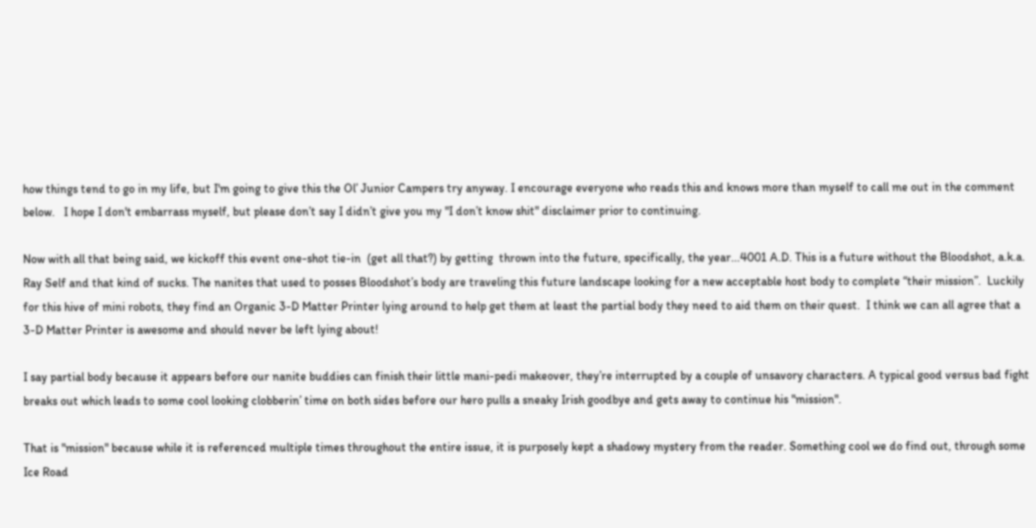how things tend to go in my life, but I'm going to give this the Ol’ Junior Campers try anyway. I encourage everyone who reads this and knows more than myself to call me out in the comment below.   I hope I don't embarrass myself, but please don’t say I didn’t give you my "I don’t know shit" disclaimer prior to continuing.

Now with all that being said, we kickoff this event one-shot tie-in  (get all that?) by getting  thrown into the future, specifically, the year...4001 A.D. This is a future without the Bloodshot, a.k.a. Ray Self and that kind of sucks. The nanites that used to posses Bloodshot’s body are traveling this future landscape looking for a new acceptable host body to complete “their mission”.  Luckily for this hive of mini robots, they find an Organic 3-D Matter Printer lying around to help get them at least the partial body they need to aid them on their quest.  I think we can all agree that a 3-D Matter Printer is awesome and should never be left lying about!

I say partial body because it appears before our nanite buddies can finish their little mani-pedi makeover, they’re interrupted by a couple of unsavory characters. A typical good versus bad fight breaks out which leads to some cool looking clobberin’ time on both sides before our hero pulls a sneaky Irish goodbye and gets away to continue his "mission".

That is "mission" because while it is referenced multiple times throughout the entire issue, it is purposely kept a shadowy mystery from the reader. Something cool we do find out, through some Ice Road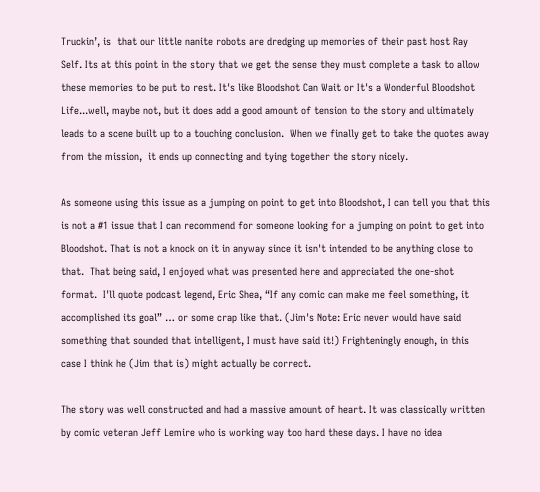Truckin’, is  that our little nanite robots are dredging up memories of their past host Ray Self. Its at this point in the story that we get the sense they must complete a task to allow these memories to be put to rest. It's like Bloodshot Can Wait or It's a Wonderful Bloodshot Life...well, maybe not, but it does add a good amount of tension to the story and ultimately leads to a scene built up to a touching conclusion.  When we finally get to take the quotes away from the mission,  it ends up connecting and tying together the story nicely.

As someone using this issue as a jumping on point to get into Bloodshot, I can tell you that this is not a #1 issue that I can recommend for someone looking for a jumping on point to get into Bloodshot. That is not a knock on it in anyway since it isn't intended to be anything close to that.  That being said, I enjoyed what was presented here and appreciated the one-shot format.  I'll quote podcast legend, Eric Shea, “If any comic can make me feel something, it accomplished its goal” … or some crap like that. (Jim's Note: Eric never would have said something that sounded that intelligent, I must have said it!) Frighteningly enough, in this case I think he (Jim that is) might actually be correct.

The story was well constructed and had a massive amount of heart. It was classically written by comic veteran Jeff Lemire who is working way too hard these days. I have no idea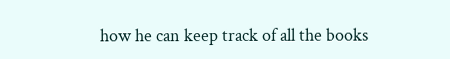how he can keep track of all the books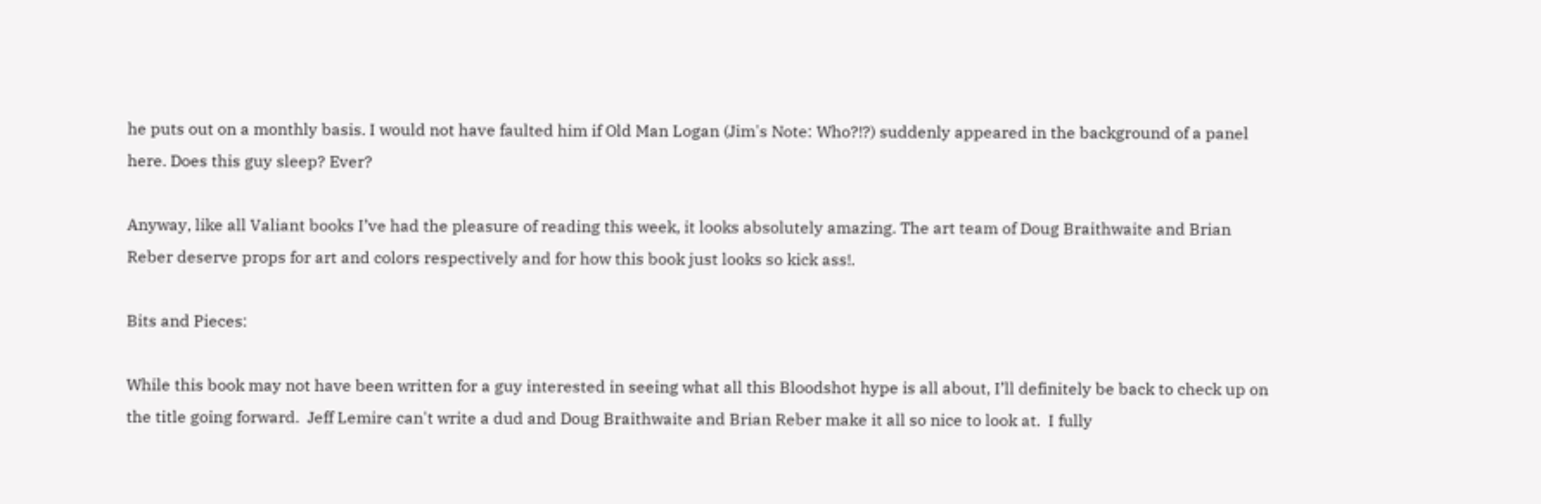he puts out on a monthly basis. I would not have faulted him if Old Man Logan (Jim's Note: Who?!?) suddenly appeared in the background of a panel here. Does this guy sleep? Ever?

Anyway, like all Valiant books I’ve had the pleasure of reading this week, it looks absolutely amazing. The art team of Doug Braithwaite and Brian Reber deserve props for art and colors respectively and for how this book just looks so kick ass!.

Bits and Pieces:

While this book may not have been written for a guy interested in seeing what all this Bloodshot hype is all about, I’ll definitely be back to check up on the title going forward.  Jeff Lemire can't write a dud and Doug Braithwaite and Brian Reber make it all so nice to look at.  I fully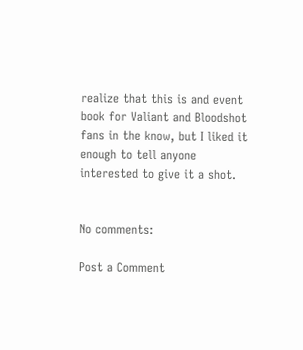realize that this is and event book for Valiant and Bloodshot fans in the know, but I liked it enough to tell anyone interested to give it a shot.


No comments:

Post a Comment